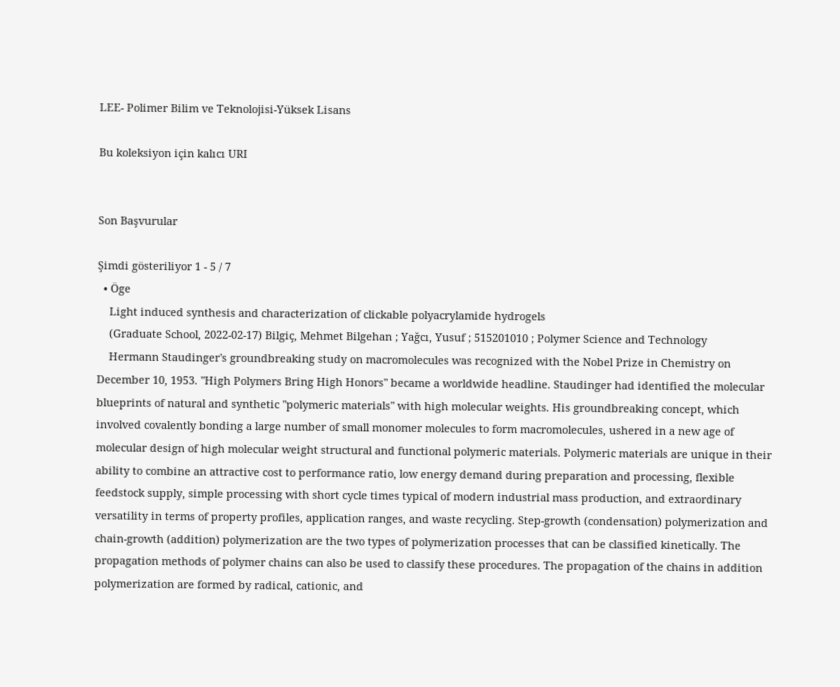LEE- Polimer Bilim ve Teknolojisi-Yüksek Lisans

Bu koleksiyon için kalıcı URI


Son Başvurular

Şimdi gösteriliyor 1 - 5 / 7
  • Öge
    Light induced synthesis and characterization of clickable polyacrylamide hydrogels
    (Graduate School, 2022-02-17) Bilgiç, Mehmet Bilgehan ; Yağcı, Yusuf ; 515201010 ; Polymer Science and Technology
    Hermann Staudinger's groundbreaking study on macromolecules was recognized with the Nobel Prize in Chemistry on December 10, 1953. "High Polymers Bring High Honors" became a worldwide headline. Staudinger had identified the molecular blueprints of natural and synthetic "polymeric materials" with high molecular weights. His groundbreaking concept, which involved covalently bonding a large number of small monomer molecules to form macromolecules, ushered in a new age of molecular design of high molecular weight structural and functional polymeric materials. Polymeric materials are unique in their ability to combine an attractive cost to performance ratio, low energy demand during preparation and processing, flexible feedstock supply, simple processing with short cycle times typical of modern industrial mass production, and extraordinary versatility in terms of property profiles, application ranges, and waste recycling. Step-growth (condensation) polymerization and chain-growth (addition) polymerization are the two types of polymerization processes that can be classified kinetically. The propagation methods of polymer chains can also be used to classify these procedures. The propagation of the chains in addition polymerization are formed by radical, cationic, and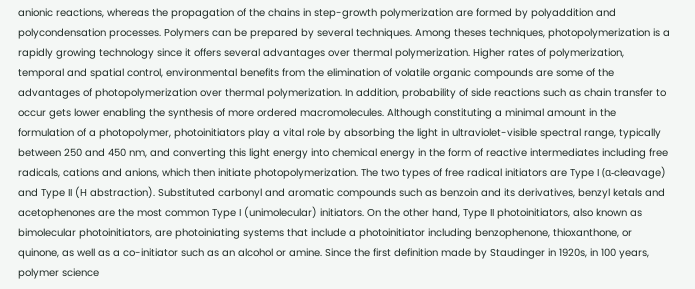anionic reactions, whereas the propagation of the chains in step-growth polymerization are formed by polyaddition and polycondensation processes. Polymers can be prepared by several techniques. Among theses techniques, photopolymerization is a rapidly growing technology since it offers several advantages over thermal polymerization. Higher rates of polymerization, temporal and spatial control, environmental benefits from the elimination of volatile organic compounds are some of the advantages of photopolymerization over thermal polymerization. In addition, probability of side reactions such as chain transfer to occur gets lower enabling the synthesis of more ordered macromolecules. Although constituting a minimal amount in the formulation of a photopolymer, photoinitiators play a vital role by absorbing the light in ultraviolet-visible spectral range, typically between 250 and 450 nm, and converting this light energy into chemical energy in the form of reactive intermediates including free radicals, cations and anions, which then initiate photopolymerization. The two types of free radical initiators are Type I (α-cleavage) and Type II (H abstraction). Substituted carbonyl and aromatic compounds such as benzoin and its derivatives, benzyl ketals and acetophenones are the most common Type I (unimolecular) initiators. On the other hand, Type II photoinitiators, also known as bimolecular photoinitiators, are photoiniating systems that include a photoinitiator including benzophenone, thioxanthone, or quinone, as well as a co-initiator such as an alcohol or amine. Since the first definition made by Staudinger in 1920s, in 100 years, polymer science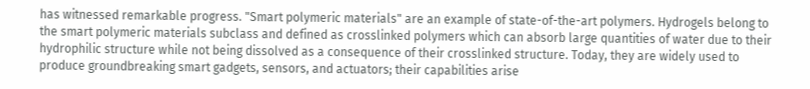has witnessed remarkable progress. "Smart polymeric materials" are an example of state-of-the-art polymers. Hydrogels belong to the smart polymeric materials subclass and defined as crosslinked polymers which can absorb large quantities of water due to their hydrophilic structure while not being dissolved as a consequence of their crosslinked structure. Today, they are widely used to produce groundbreaking smart gadgets, sensors, and actuators; their capabilities arise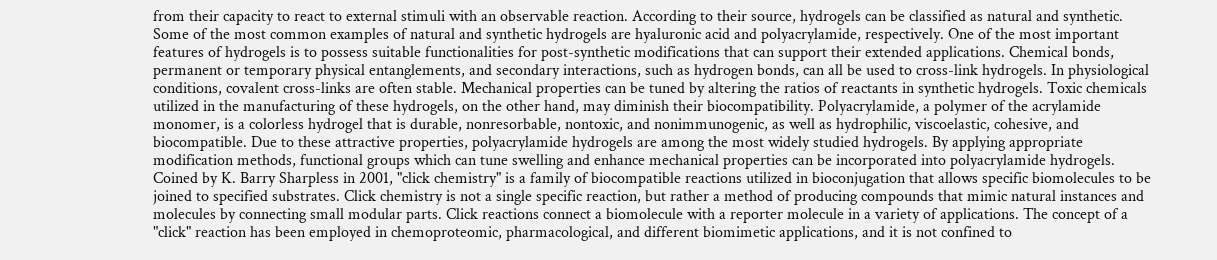from their capacity to react to external stimuli with an observable reaction. According to their source, hydrogels can be classified as natural and synthetic. Some of the most common examples of natural and synthetic hydrogels are hyaluronic acid and polyacrylamide, respectively. One of the most important features of hydrogels is to possess suitable functionalities for post-synthetic modifications that can support their extended applications. Chemical bonds, permanent or temporary physical entanglements, and secondary interactions, such as hydrogen bonds, can all be used to cross-link hydrogels. In physiological conditions, covalent cross-links are often stable. Mechanical properties can be tuned by altering the ratios of reactants in synthetic hydrogels. Toxic chemicals utilized in the manufacturing of these hydrogels, on the other hand, may diminish their biocompatibility. Polyacrylamide, a polymer of the acrylamide monomer, is a colorless hydrogel that is durable, nonresorbable, nontoxic, and nonimmunogenic, as well as hydrophilic, viscoelastic, cohesive, and biocompatible. Due to these attractive properties, polyacrylamide hydrogels are among the most widely studied hydrogels. By applying appropriate modification methods, functional groups which can tune swelling and enhance mechanical properties can be incorporated into polyacrylamide hydrogels. Coined by K. Barry Sharpless in 2001, "click chemistry" is a family of biocompatible reactions utilized in bioconjugation that allows specific biomolecules to be joined to specified substrates. Click chemistry is not a single specific reaction, but rather a method of producing compounds that mimic natural instances and molecules by connecting small modular parts. Click reactions connect a biomolecule with a reporter molecule in a variety of applications. The concept of a "click" reaction has been employed in chemoproteomic, pharmacological, and different biomimetic applications, and it is not confined to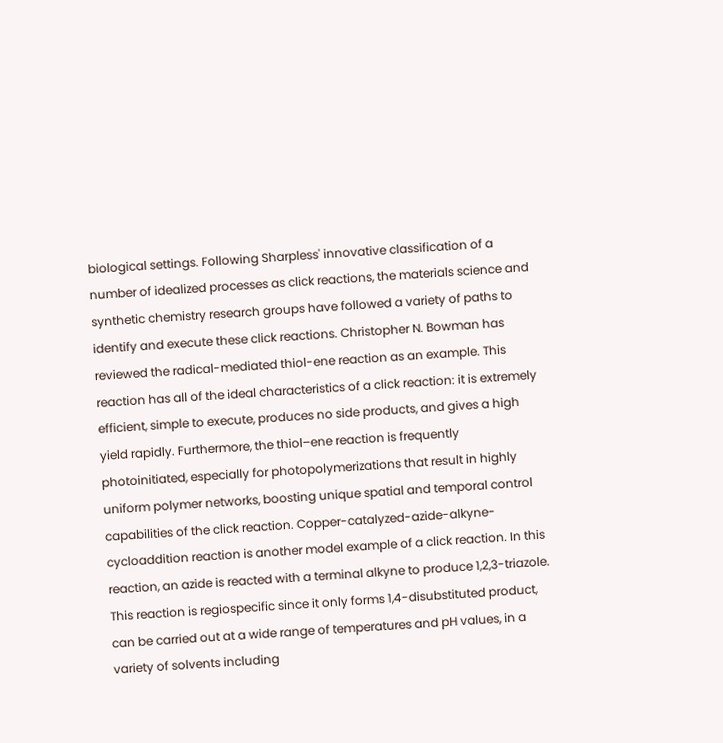biological settings. Following Sharpless' innovative classification of a number of idealized processes as click reactions, the materials science and synthetic chemistry research groups have followed a variety of paths to identify and execute these click reactions. Christopher N. Bowman has reviewed the radical-mediated thiol-ene reaction as an example. This reaction has all of the ideal characteristics of a click reaction: it is extremely efficient, simple to execute, produces no side products, and gives a high yield rapidly. Furthermore, the thiol–ene reaction is frequently photoinitiated, especially for photopolymerizations that result in highly uniform polymer networks, boosting unique spatial and temporal control capabilities of the click reaction. Copper-catalyzed-azide-alkyne-cycloaddition reaction is another model example of a click reaction. In this reaction, an azide is reacted with a terminal alkyne to produce 1,2,3-triazole. This reaction is regiospecific since it only forms 1,4-disubstituted product, can be carried out at a wide range of temperatures and pH values, in a variety of solvents including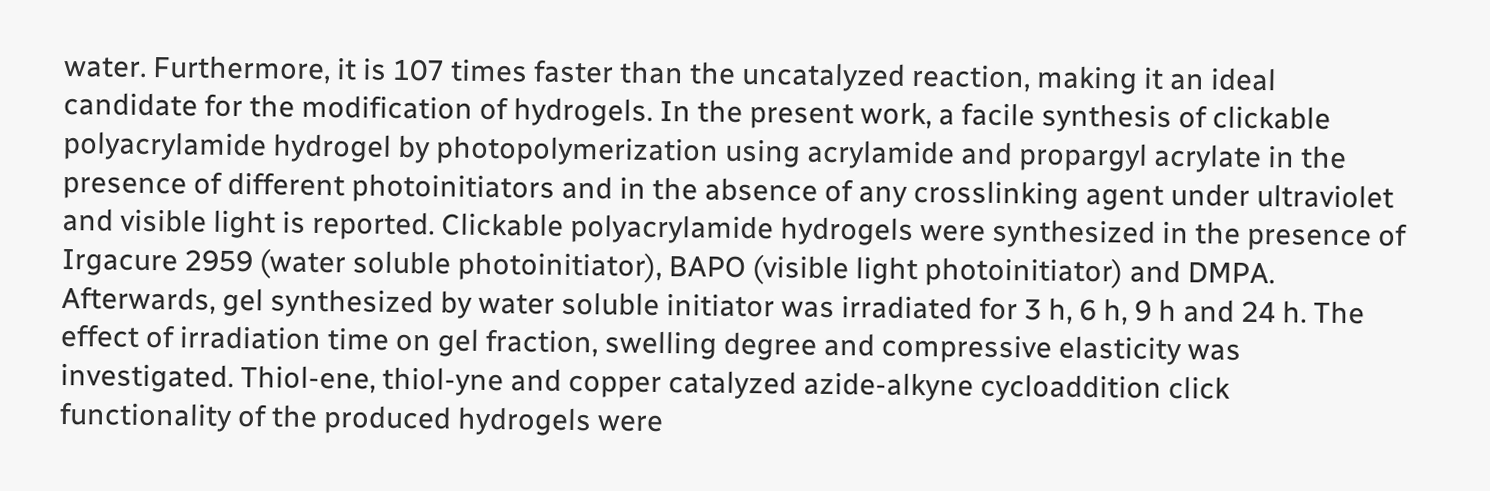water. Furthermore, it is 107 times faster than the uncatalyzed reaction, making it an ideal candidate for the modification of hydrogels. In the present work, a facile synthesis of clickable polyacrylamide hydrogel by photopolymerization using acrylamide and propargyl acrylate in the presence of different photoinitiators and in the absence of any crosslinking agent under ultraviolet and visible light is reported. Clickable polyacrylamide hydrogels were synthesized in the presence of Irgacure 2959 (water soluble photoinitiator), BAPO (visible light photoinitiator) and DMPA. Afterwards, gel synthesized by water soluble initiator was irradiated for 3 h, 6 h, 9 h and 24 h. The effect of irradiation time on gel fraction, swelling degree and compressive elasticity was investigated. Thiol-ene, thiol-yne and copper catalyzed azide-alkyne cycloaddition click functionality of the produced hydrogels were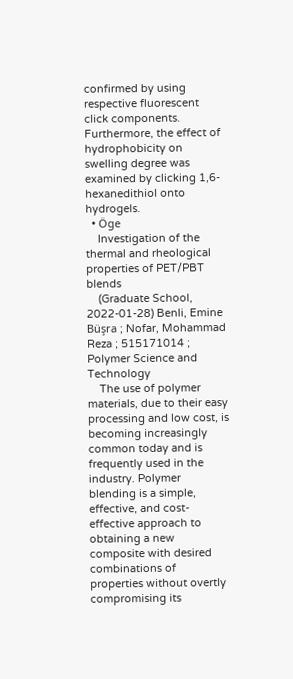confirmed by using respective fluorescent click components. Furthermore, the effect of hydrophobicity on swelling degree was examined by clicking 1,6- hexanedithiol onto hydrogels.
  • Öge
    Investigation of the thermal and rheological properties of PET/PBT blends
    (Graduate School, 2022-01-28) Benli, Emine Büşra ; Nofar, Mohammad Reza ; 515171014 ; Polymer Science and Technology
    The use of polymer materials, due to their easy processing and low cost, is becoming increasingly common today and is frequently used in the industry. Polymer blending is a simple, effective, and cost-effective approach to obtaining a new composite with desired combinations of properties without overtly compromising its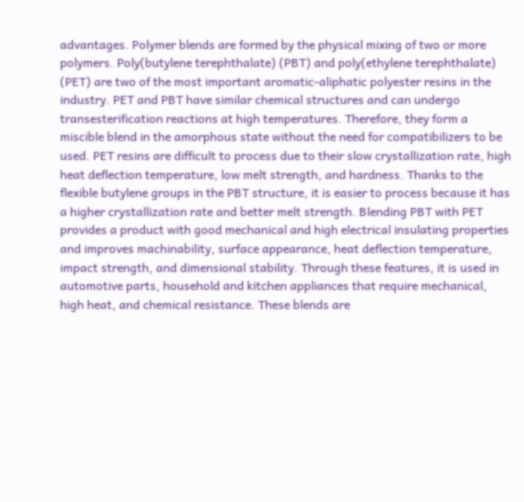advantages. Polymer blends are formed by the physical mixing of two or more polymers. Poly(butylene terephthalate) (PBT) and poly(ethylene terephthalate) (PET) are two of the most important aromatic-aliphatic polyester resins in the industry. PET and PBT have similar chemical structures and can undergo transesterification reactions at high temperatures. Therefore, they form a miscible blend in the amorphous state without the need for compatibilizers to be used. PET resins are difficult to process due to their slow crystallization rate, high heat deflection temperature, low melt strength, and hardness. Thanks to the flexible butylene groups in the PBT structure, it is easier to process because it has a higher crystallization rate and better melt strength. Blending PBT with PET provides a product with good mechanical and high electrical insulating properties and improves machinability, surface appearance, heat deflection temperature, impact strength, and dimensional stability. Through these features, it is used in automotive parts, household and kitchen appliances that require mechanical, high heat, and chemical resistance. These blends are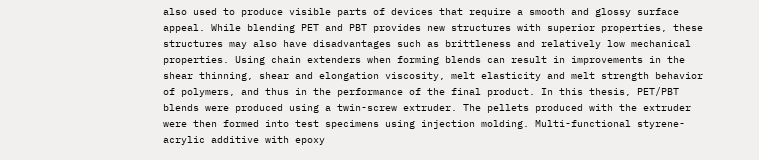also used to produce visible parts of devices that require a smooth and glossy surface appeal. While blending PET and PBT provides new structures with superior properties, these structures may also have disadvantages such as brittleness and relatively low mechanical properties. Using chain extenders when forming blends can result in improvements in the shear thinning, shear and elongation viscosity, melt elasticity and melt strength behavior of polymers, and thus in the performance of the final product. In this thesis, PET/PBT blends were produced using a twin-screw extruder. The pellets produced with the extruder were then formed into test specimens using injection molding. Multi-functional styrene-acrylic additive with epoxy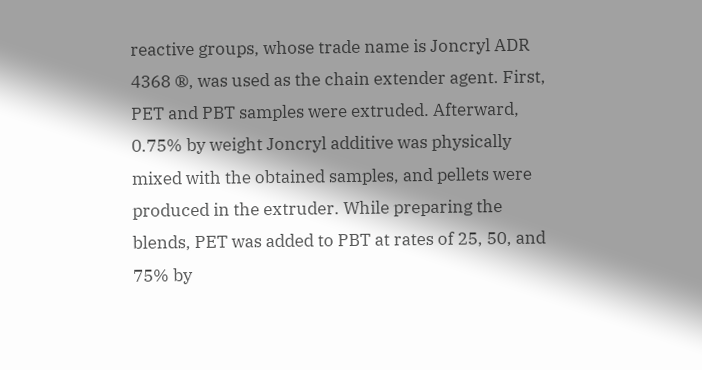reactive groups, whose trade name is Joncryl ADR 4368 ®, was used as the chain extender agent. First, PET and PBT samples were extruded. Afterward, 0.75% by weight Joncryl additive was physically mixed with the obtained samples, and pellets were produced in the extruder. While preparing the blends, PET was added to PBT at rates of 25, 50, and 75% by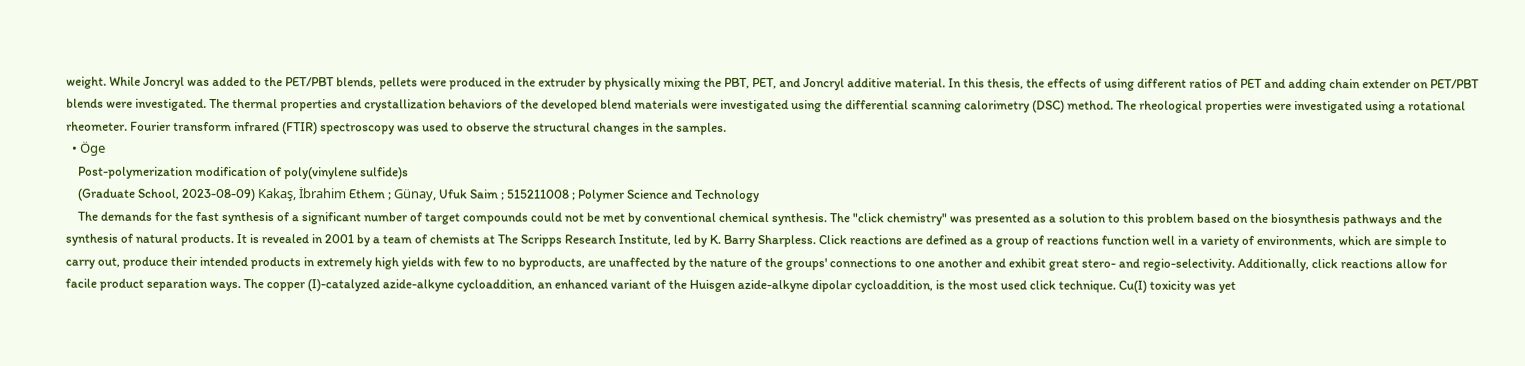weight. While Joncryl was added to the PET/PBT blends, pellets were produced in the extruder by physically mixing the PBT, PET, and Joncryl additive material. In this thesis, the effects of using different ratios of PET and adding chain extender on PET/PBT blends were investigated. The thermal properties and crystallization behaviors of the developed blend materials were investigated using the differential scanning calorimetry (DSC) method. The rheological properties were investigated using a rotational rheometer. Fourier transform infrared (FTIR) spectroscopy was used to observe the structural changes in the samples.
  • Öge
    Post-polymerization modification of poly(vinylene sulfide)s
    (Graduate School, 2023-08-09) Kakaş, İbrahim Ethem ; Günay, Ufuk Saim ; 515211008 ; Polymer Science and Technology
    The demands for the fast synthesis of a significant number of target compounds could not be met by conventional chemical synthesis. The "click chemistry" was presented as a solution to this problem based on the biosynthesis pathways and the synthesis of natural products. It is revealed in 2001 by a team of chemists at The Scripps Research Institute, led by K. Barry Sharpless. Click reactions are defined as a group of reactions function well in a variety of environments, which are simple to carry out, produce their intended products in extremely high yields with few to no byproducts, are unaffected by the nature of the groups' connections to one another and exhibit great stero- and regio-selectivity. Additionally, click reactions allow for facile product separation ways. The copper (I)-catalyzed azide-alkyne cycloaddition, an enhanced variant of the Huisgen azide-alkyne dipolar cycloaddition, is the most used click technique. Cu(I) toxicity was yet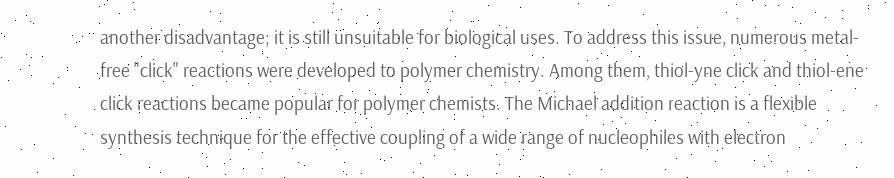another disadvantage; it is still unsuitable for biological uses. To address this issue, numerous metal-free "click" reactions were developed to polymer chemistry. Among them, thiol-yne click and thiol-ene click reactions became popular for polymer chemists. The Michael addition reaction is a flexible synthesis technique for the effective coupling of a wide range of nucleophiles with electron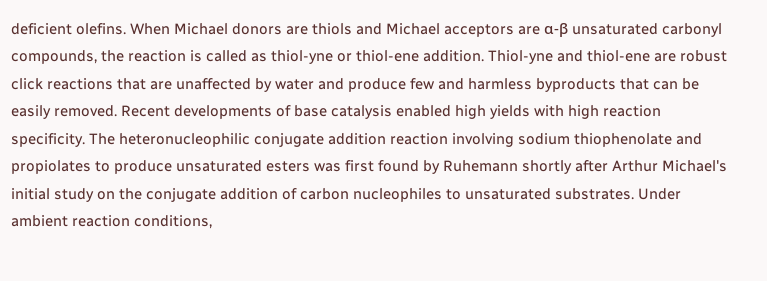deficient olefins. When Michael donors are thiols and Michael acceptors are α-β unsaturated carbonyl compounds, the reaction is called as thiol-yne or thiol-ene addition. Thiol-yne and thiol-ene are robust click reactions that are unaffected by water and produce few and harmless byproducts that can be easily removed. Recent developments of base catalysis enabled high yields with high reaction specificity. The heteronucleophilic conjugate addition reaction involving sodium thiophenolate and propiolates to produce unsaturated esters was first found by Ruhemann shortly after Arthur Michael's initial study on the conjugate addition of carbon nucleophiles to unsaturated substrates. Under ambient reaction conditions,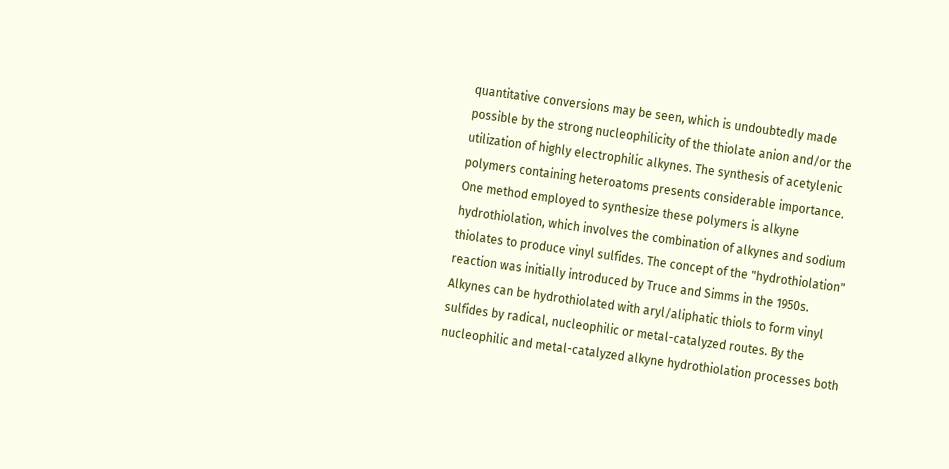quantitative conversions may be seen, which is undoubtedly made possible by the strong nucleophilicity of the thiolate anion and/or the utilization of highly electrophilic alkynes. The synthesis of acetylenic polymers containing heteroatoms presents considerable importance. One method employed to synthesize these polymers is alkyne hydrothiolation, which involves the combination of alkynes and sodium thiolates to produce vinyl sulfides. The concept of the "hydrothiolation" reaction was initially introduced by Truce and Simms in the 1950s. Alkynes can be hydrothiolated with aryl/aliphatic thiols to form vinyl sulfides by radical, nucleophilic or metal-catalyzed routes. By the nucleophilic and metal-catalyzed alkyne hydrothiolation processes both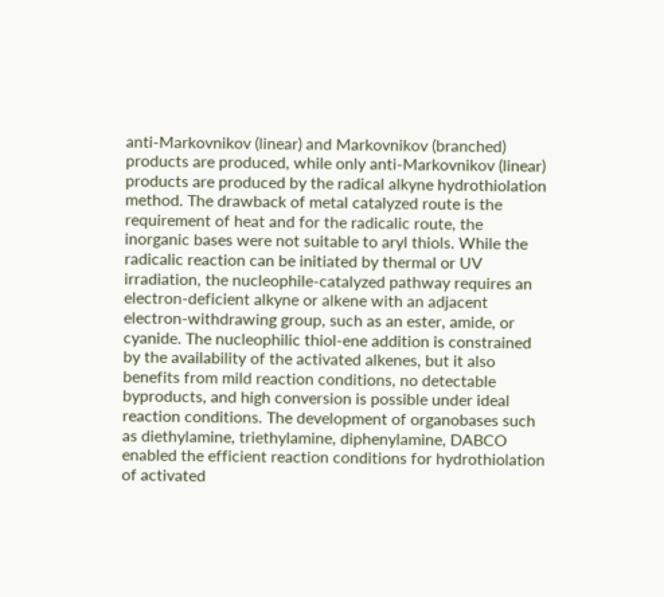anti-Markovnikov (linear) and Markovnikov (branched) products are produced, while only anti-Markovnikov (linear) products are produced by the radical alkyne hydrothiolation method. The drawback of metal catalyzed route is the requirement of heat and for the radicalic route, the inorganic bases were not suitable to aryl thiols. While the radicalic reaction can be initiated by thermal or UV irradiation, the nucleophile-catalyzed pathway requires an electron-deficient alkyne or alkene with an adjacent electron-withdrawing group, such as an ester, amide, or cyanide. The nucleophilic thiol-ene addition is constrained by the availability of the activated alkenes, but it also benefits from mild reaction conditions, no detectable byproducts, and high conversion is possible under ideal reaction conditions. The development of organobases such as diethylamine, triethylamine, diphenylamine, DABCO enabled the efficient reaction conditions for hydrothiolation of activated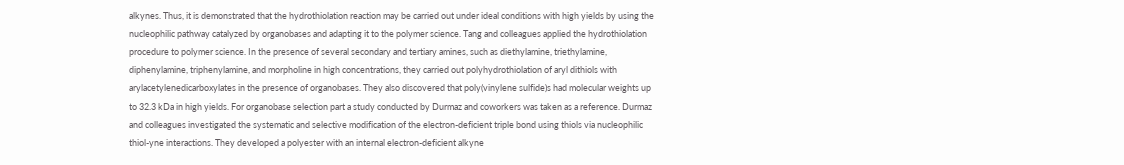alkynes. Thus, it is demonstrated that the hydrothiolation reaction may be carried out under ideal conditions with high yields by using the nucleophilic pathway catalyzed by organobases and adapting it to the polymer science. Tang and colleagues applied the hydrothiolation procedure to polymer science. In the presence of several secondary and tertiary amines, such as diethylamine, triethylamine, diphenylamine, triphenylamine, and morpholine in high concentrations, they carried out polyhydrothiolation of aryl dithiols with arylacetylenedicarboxylates in the presence of organobases. They also discovered that poly(vinylene sulfide)s had molecular weights up to 32.3 kDa in high yields. For organobase selection part a study conducted by Durmaz and coworkers was taken as a reference. Durmaz and colleagues investigated the systematic and selective modification of the electron-deficient triple bond using thiols via nucleophilic thiol-yne interactions. They developed a polyester with an internal electron-deficient alkyne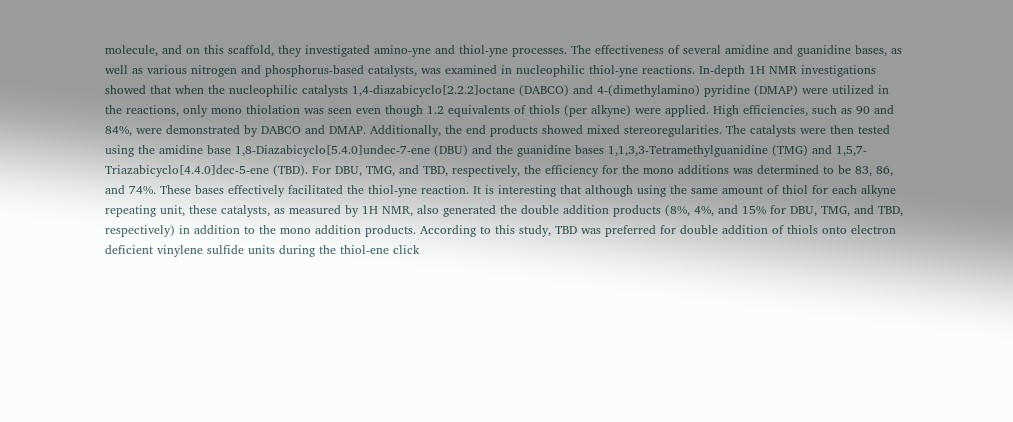molecule, and on this scaffold, they investigated amino-yne and thiol-yne processes. The effectiveness of several amidine and guanidine bases, as well as various nitrogen and phosphorus-based catalysts, was examined in nucleophilic thiol-yne reactions. In-depth 1H NMR investigations showed that when the nucleophilic catalysts 1,4-diazabicyclo[2.2.2]octane (DABCO) and 4-(dimethylamino) pyridine (DMAP) were utilized in the reactions, only mono thiolation was seen even though 1.2 equivalents of thiols (per alkyne) were applied. High efficiencies, such as 90 and 84%, were demonstrated by DABCO and DMAP. Additionally, the end products showed mixed stereoregularities. The catalysts were then tested using the amidine base 1,8-Diazabicyclo[5.4.0]undec-7-ene (DBU) and the guanidine bases 1,1,3,3-Tetramethylguanidine (TMG) and 1,5,7-Triazabicyclo[4.4.0]dec-5-ene (TBD). For DBU, TMG, and TBD, respectively, the efficiency for the mono additions was determined to be 83, 86, and 74%. These bases effectively facilitated the thiol-yne reaction. It is interesting that although using the same amount of thiol for each alkyne repeating unit, these catalysts, as measured by 1H NMR, also generated the double addition products (8%, 4%, and 15% for DBU, TMG, and TBD, respectively) in addition to the mono addition products. According to this study, TBD was preferred for double addition of thiols onto electron deficient vinylene sulfide units during the thiol-ene click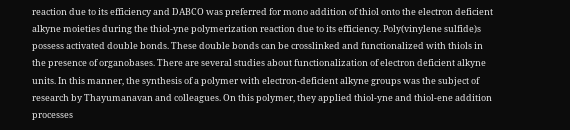reaction due to its efficiency and DABCO was preferred for mono addition of thiol onto the electron deficient alkyne moieties during the thiol-yne polymerization reaction due to its efficiency. Poly(vinylene sulfide)s possess activated double bonds. These double bonds can be crosslinked and functionalized with thiols in the presence of organobases. There are several studies about functionalization of electron deficient alkyne units. In this manner, the synthesis of a polymer with electron-deficient alkyne groups was the subject of research by Thayumanavan and colleagues. On this polymer, they applied thiol-yne and thiol-ene addition processes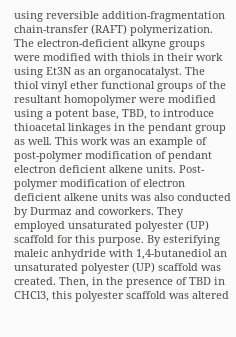using reversible addition-fragmentation chain-transfer (RAFT) polymerization. The electron-deficient alkyne groups were modified with thiols in their work using Et3N as an organocatalyst. The thiol vinyl ether functional groups of the resultant homopolymer were modified using a potent base, TBD, to introduce thioacetal linkages in the pendant group as well. This work was an example of post-polymer modification of pendant electron deficient alkene units. Post-polymer modification of electron deficient alkene units was also conducted by Durmaz and coworkers. They employed unsaturated polyester (UP) scaffold for this purpose. By esterifying maleic anhydride with 1,4-butanediol an unsaturated polyester (UP) scaffold was created. Then, in the presence of TBD in CHCl3, this polyester scaffold was altered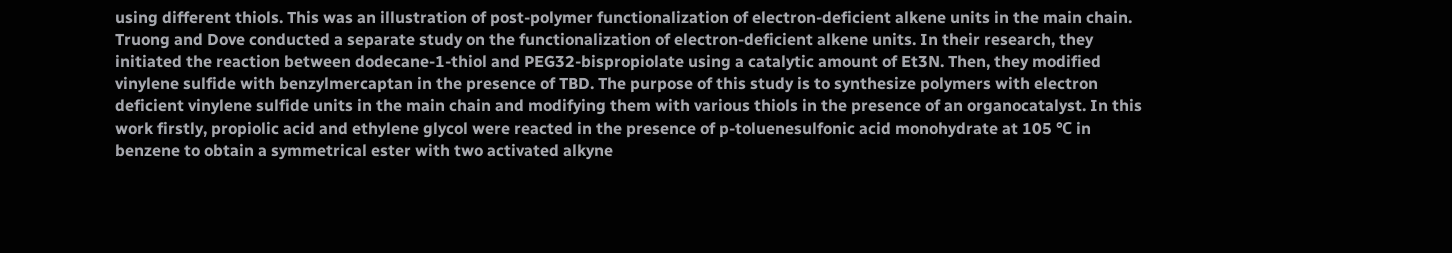using different thiols. This was an illustration of post-polymer functionalization of electron-deficient alkene units in the main chain. Truong and Dove conducted a separate study on the functionalization of electron-deficient alkene units. In their research, they initiated the reaction between dodecane-1-thiol and PEG32-bispropiolate using a catalytic amount of Et3N. Then, they modified vinylene sulfide with benzylmercaptan in the presence of TBD. The purpose of this study is to synthesize polymers with electron deficient vinylene sulfide units in the main chain and modifying them with various thiols in the presence of an organocatalyst. In this work firstly, propiolic acid and ethylene glycol were reacted in the presence of p-toluenesulfonic acid monohydrate at 105 ℃ in benzene to obtain a symmetrical ester with two activated alkyne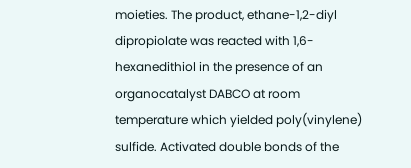moieties. The product, ethane-1,2-diyl dipropiolate was reacted with 1,6-hexanedithiol in the presence of an organocatalyst DABCO at room temperature which yielded poly(vinylene) sulfide. Activated double bonds of the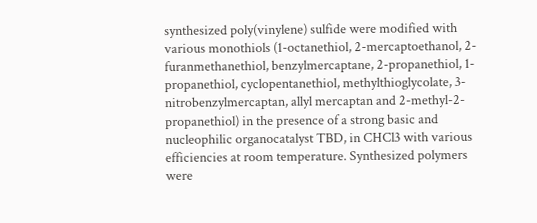synthesized poly(vinylene) sulfide were modified with various monothiols (1-octanethiol, 2-mercaptoethanol, 2-furanmethanethiol, benzylmercaptane, 2-propanethiol, 1-propanethiol, cyclopentanethiol, methylthioglycolate, 3-nitrobenzylmercaptan, allyl mercaptan and 2-methyl-2-propanethiol) in the presence of a strong basic and nucleophilic organocatalyst TBD, in CHCl3 with various efficiencies at room temperature. Synthesized polymers were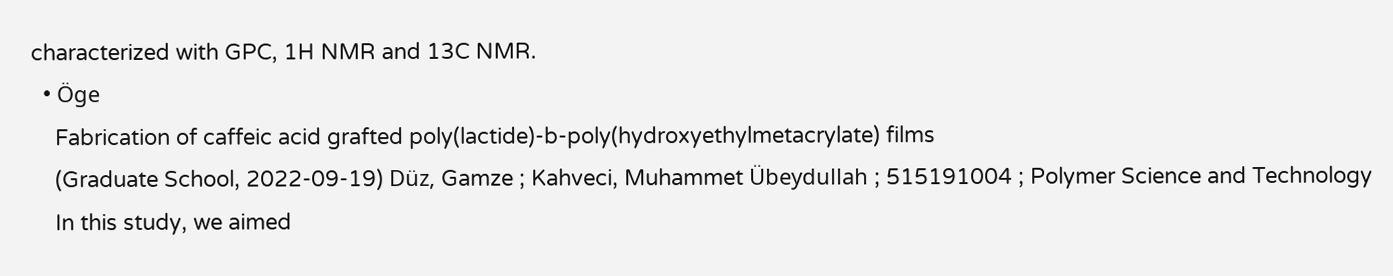characterized with GPC, 1H NMR and 13C NMR.
  • Öge
    Fabrication of caffeic acid grafted poly(lactide)-b-poly(hydroxyethylmetacrylate) films
    (Graduate School, 2022-09-19) Düz, Gamze ; Kahveci, Muhammet Übeydullah ; 515191004 ; Polymer Science and Technology
    In this study, we aimed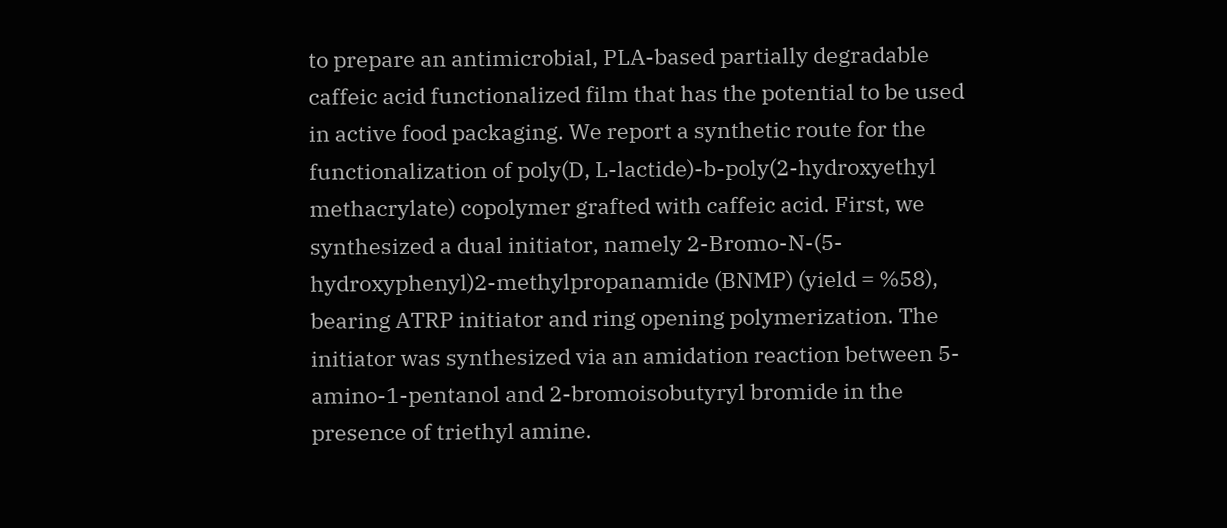to prepare an antimicrobial, PLA-based partially degradable caffeic acid functionalized film that has the potential to be used in active food packaging. We report a synthetic route for the functionalization of poly(D, L-lactide)-b-poly(2-hydroxyethyl methacrylate) copolymer grafted with caffeic acid. First, we synthesized a dual initiator, namely 2-Bromo-N-(5-hydroxyphenyl)2-methylpropanamide (BNMP) (yield = %58), bearing ATRP initiator and ring opening polymerization. The initiator was synthesized via an amidation reaction between 5-amino-1-pentanol and 2-bromoisobutyryl bromide in the presence of triethyl amine.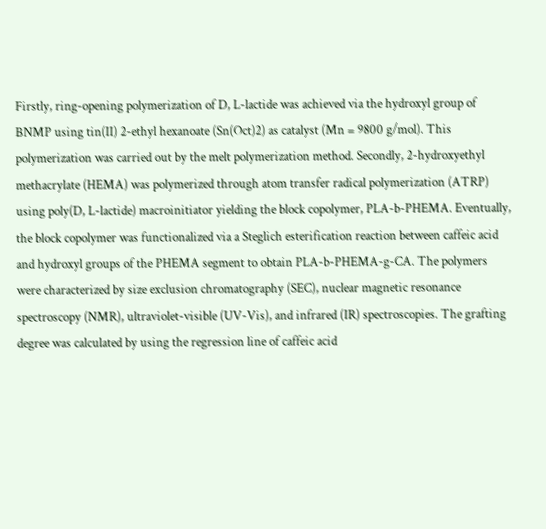Firstly, ring-opening polymerization of D, L-lactide was achieved via the hydroxyl group of BNMP using tin(II) 2-ethyl hexanoate (Sn(Oct)2) as catalyst (Mn = 9800 g/mol). This polymerization was carried out by the melt polymerization method. Secondly, 2-hydroxyethyl methacrylate (HEMA) was polymerized through atom transfer radical polymerization (ATRP) using poly(D, L-lactide) macroinitiator yielding the block copolymer, PLA-b-PHEMA. Eventually, the block copolymer was functionalized via a Steglich esterification reaction between caffeic acid and hydroxyl groups of the PHEMA segment to obtain PLA-b-PHEMA-g-CA. The polymers were characterized by size exclusion chromatography (SEC), nuclear magnetic resonance spectroscopy (NMR), ultraviolet-visible (UV-Vis), and infrared (IR) spectroscopies. The grafting degree was calculated by using the regression line of caffeic acid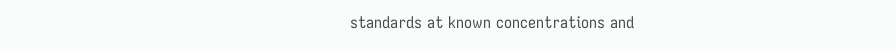standards at known concentrations and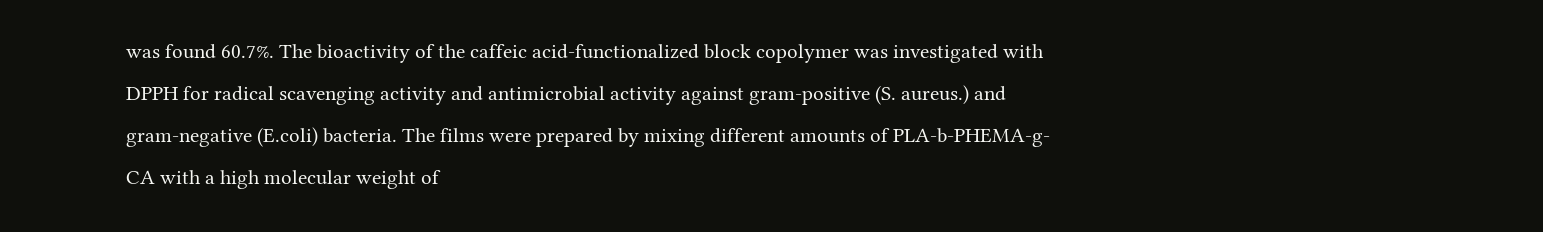was found 60.7%. The bioactivity of the caffeic acid-functionalized block copolymer was investigated with DPPH for radical scavenging activity and antimicrobial activity against gram-positive (S. aureus.) and gram-negative (E.coli) bacteria. The films were prepared by mixing different amounts of PLA-b-PHEMA-g-CA with a high molecular weight of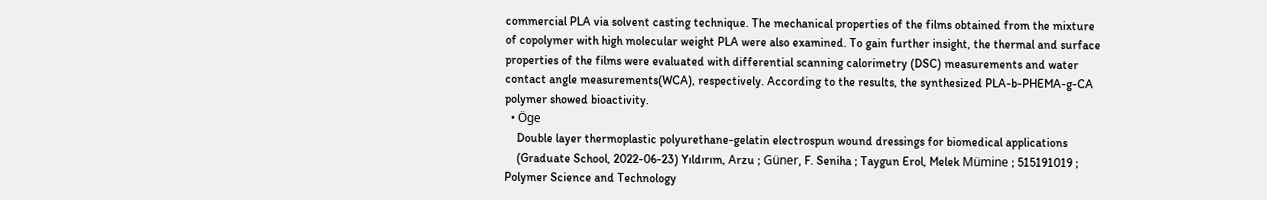commercial PLA via solvent casting technique. The mechanical properties of the films obtained from the mixture of copolymer with high molecular weight PLA were also examined. To gain further insight, the thermal and surface properties of the films were evaluated with differential scanning calorimetry (DSC) measurements and water contact angle measurements(WCA), respectively. According to the results, the synthesized PLA-b-PHEMA-g-CA polymer showed bioactivity.
  • Öge
    Double layer thermoplastic polyurethane-gelatin electrospun wound dressings for biomedical applications
    (Graduate School, 2022-06-23) Yıldırım, Arzu ; Güner, F. Seniha ; Taygun Erol, Melek Mümine ; 515191019 ; Polymer Science and Technology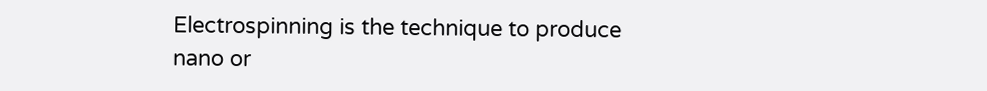Electrospinning is the technique to produce nano or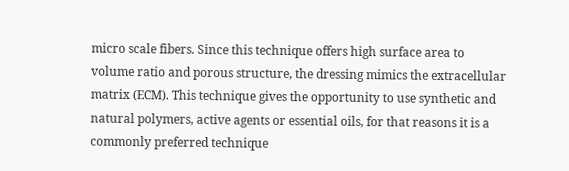micro scale fibers. Since this technique offers high surface area to volume ratio and porous structure, the dressing mimics the extracellular matrix (ECM). This technique gives the opportunity to use synthetic and natural polymers, active agents or essential oils, for that reasons it is a commonly preferred technique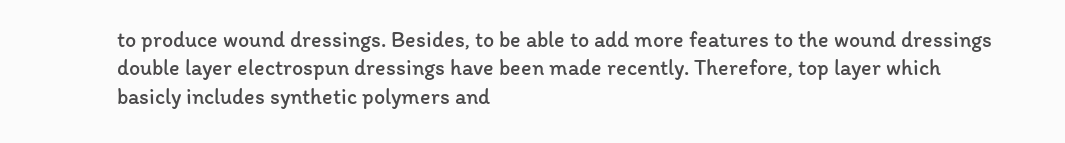to produce wound dressings. Besides, to be able to add more features to the wound dressings double layer electrospun dressings have been made recently. Therefore, top layer which basicly includes synthetic polymers and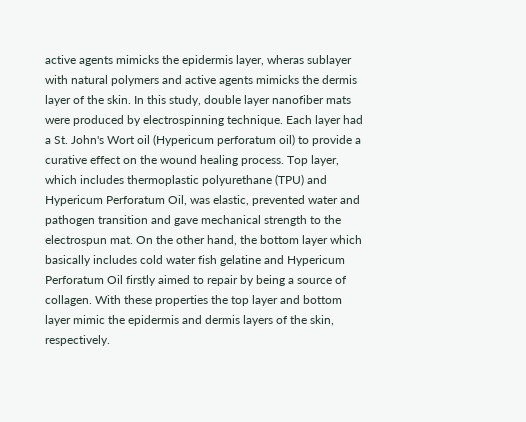active agents mimicks the epidermis layer, wheras sublayer with natural polymers and active agents mimicks the dermis layer of the skin. In this study, double layer nanofiber mats were produced by electrospinning technique. Each layer had a St. John's Wort oil (Hypericum perforatum oil) to provide a curative effect on the wound healing process. Top layer, which includes thermoplastic polyurethane (TPU) and Hypericum Perforatum Oil, was elastic, prevented water and pathogen transition and gave mechanical strength to the electrospun mat. On the other hand, the bottom layer which basically includes cold water fish gelatine and Hypericum Perforatum Oil firstly aimed to repair by being a source of collagen. With these properties the top layer and bottom layer mimic the epidermis and dermis layers of the skin, respectively.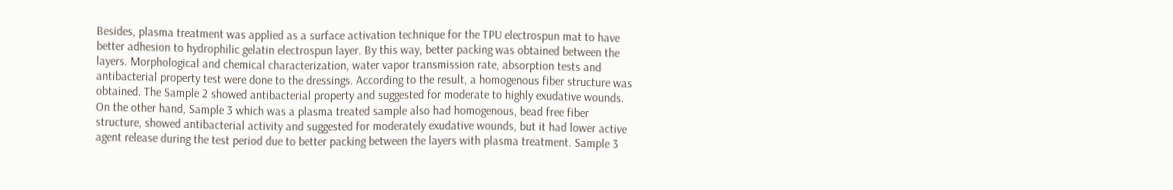Besides, plasma treatment was applied as a surface activation technique for the TPU electrospun mat to have better adhesion to hydrophilic gelatin electrospun layer. By this way, better packing was obtained between the layers. Morphological and chemical characterization, water vapor transmission rate, absorption tests and antibacterial property test were done to the dressings. According to the result, a homogenous fiber structure was obtained. The Sample 2 showed antibacterial property and suggested for moderate to highly exudative wounds. On the other hand, Sample 3 which was a plasma treated sample also had homogenous, bead free fiber structure, showed antibacterial activity and suggested for moderately exudative wounds, but it had lower active agent release during the test period due to better packing between the layers with plasma treatment. Sample 3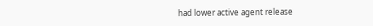had lower active agent release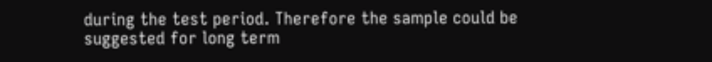during the test period. Therefore the sample could be suggested for long term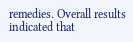remedies. Overall results indicated that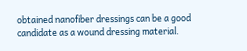obtained nanofiber dressings can be a good candidate as a wound dressing material.